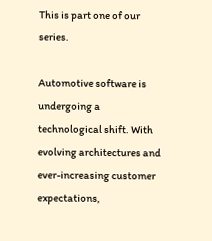This is part one of our series.

Automotive software is undergoing a technological shift. With evolving architectures and ever-increasing customer expectations,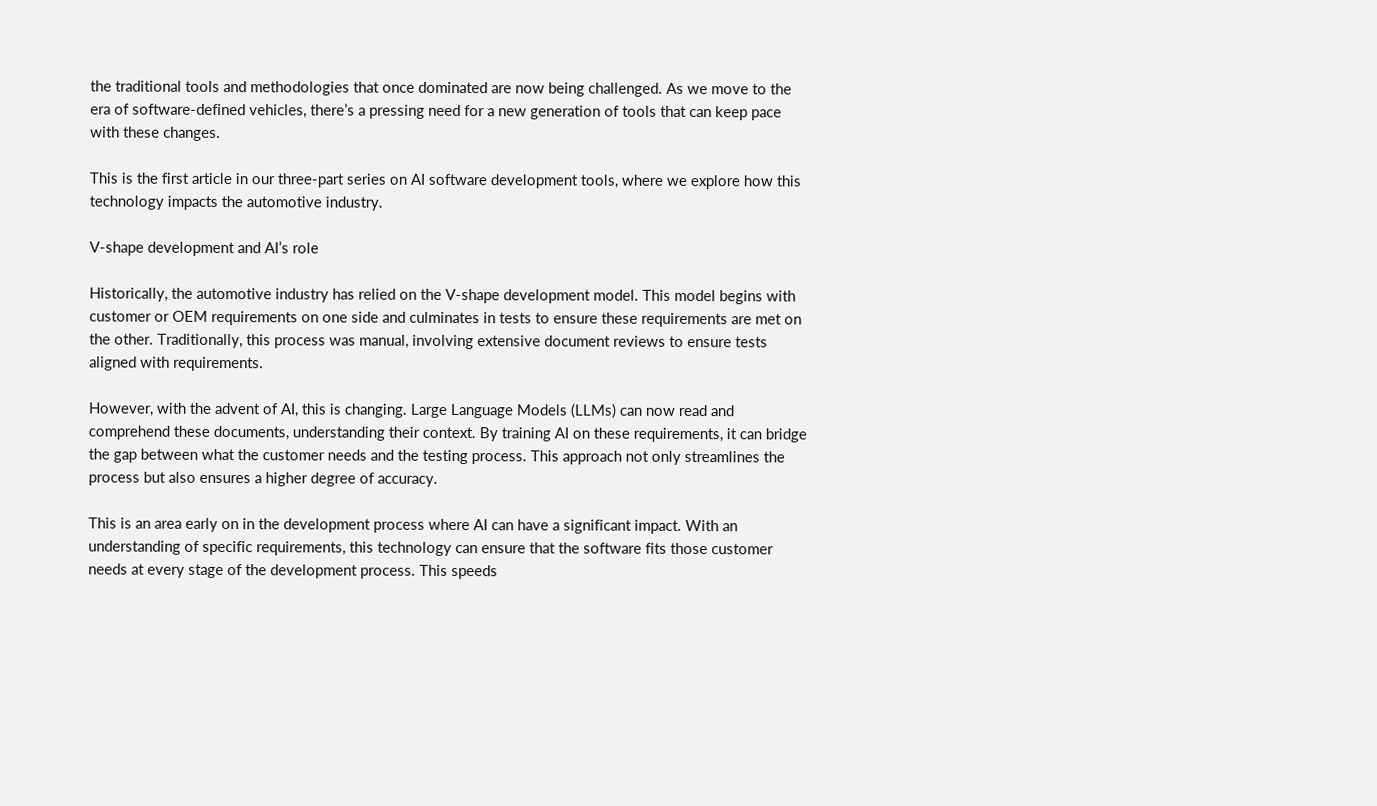the traditional tools and methodologies that once dominated are now being challenged. As we move to the era of software-defined vehicles, there’s a pressing need for a new generation of tools that can keep pace with these changes.

This is the first article in our three-part series on AI software development tools, where we explore how this technology impacts the automotive industry.

V-shape development and AI’s role

Historically, the automotive industry has relied on the V-shape development model. This model begins with customer or OEM requirements on one side and culminates in tests to ensure these requirements are met on the other. Traditionally, this process was manual, involving extensive document reviews to ensure tests aligned with requirements.

However, with the advent of AI, this is changing. Large Language Models (LLMs) can now read and comprehend these documents, understanding their context. By training AI on these requirements, it can bridge the gap between what the customer needs and the testing process. This approach not only streamlines the process but also ensures a higher degree of accuracy.

This is an area early on in the development process where AI can have a significant impact. With an understanding of specific requirements, this technology can ensure that the software fits those customer needs at every stage of the development process. This speeds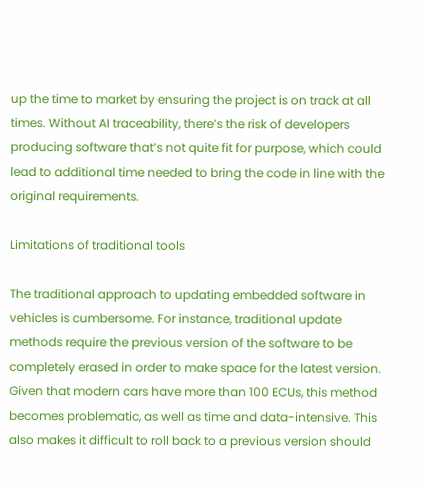up the time to market by ensuring the project is on track at all times. Without AI traceability, there’s the risk of developers producing software that’s not quite fit for purpose, which could lead to additional time needed to bring the code in line with the original requirements.

Limitations of traditional tools

The traditional approach to updating embedded software in vehicles is cumbersome. For instance, traditional update methods require the previous version of the software to be completely erased in order to make space for the latest version. Given that modern cars have more than 100 ECUs, this method becomes problematic, as well as time and data-intensive. This also makes it difficult to roll back to a previous version should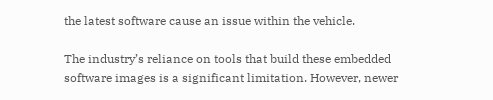the latest software cause an issue within the vehicle.

The industry’s reliance on tools that build these embedded software images is a significant limitation. However, newer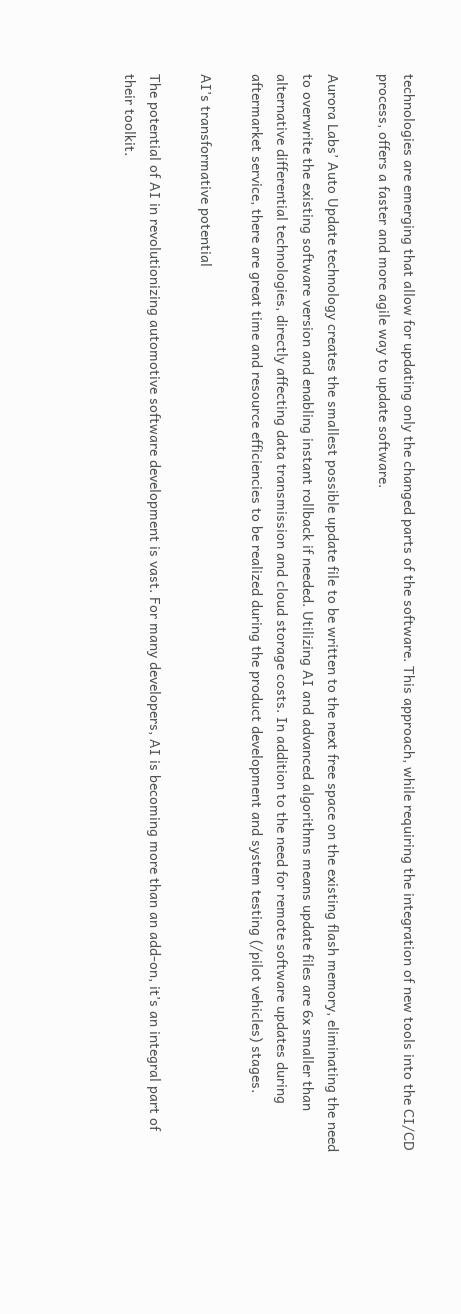technologies are emerging that allow for updating only the changed parts of the software. This approach, while requiring the integration of new tools into the CI/CD process, offers a faster and more agile way to update software.

Aurora Labs’ Auto Update technology creates the smallest possible update file to be written to the next free space on the existing flash memory, eliminating the need to overwrite the existing software version and enabling instant rollback if needed. Utilizing AI and advanced algorithms means update files are 6x smaller than alternative differential technologies, directly affecting data transmission and cloud storage costs. In addition to the need for remote software updates during aftermarket service, there are great time and resource efficiencies to be realized during the product development and system testing (/pilot vehicles) stages.

AI’s transformative potential

The potential of AI in revolutionizing automotive software development is vast. For many developers, AI is becoming more than an add-on, it’s an integral part of their toolkit.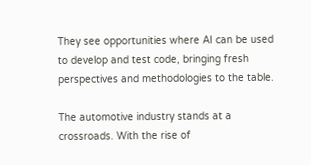They see opportunities where AI can be used to develop and test code, bringing fresh perspectives and methodologies to the table.

The automotive industry stands at a crossroads. With the rise of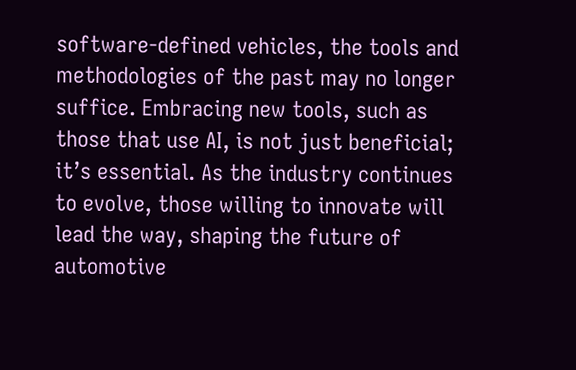software-defined vehicles, the tools and methodologies of the past may no longer suffice. Embracing new tools, such as those that use AI, is not just beneficial; it’s essential. As the industry continues to evolve, those willing to innovate will lead the way, shaping the future of automotive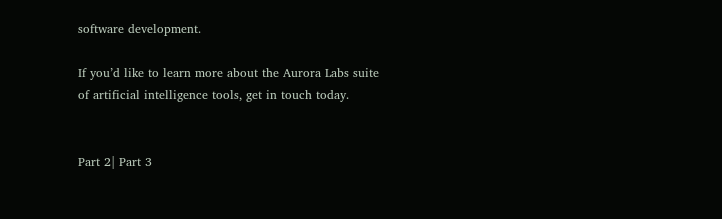software development.

If you’d like to learn more about the Aurora Labs suite of artificial intelligence tools, get in touch today.


Part 2| Part 3